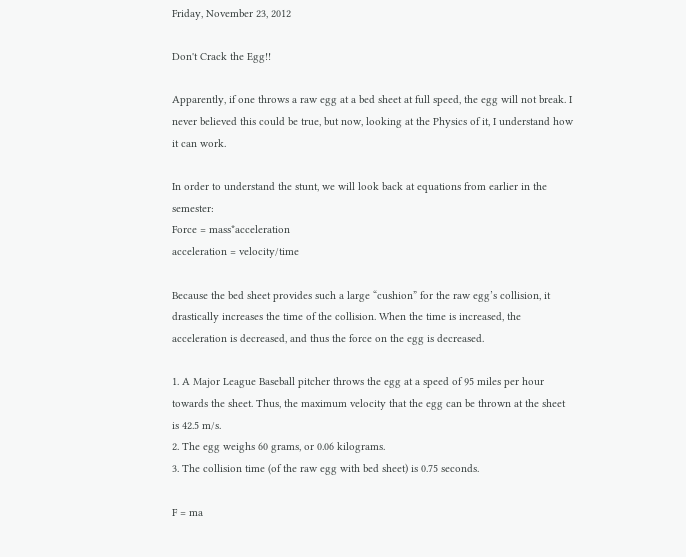Friday, November 23, 2012

Don't Crack the Egg!!

Apparently, if one throws a raw egg at a bed sheet at full speed, the egg will not break. I never believed this could be true, but now, looking at the Physics of it, I understand how it can work.

In order to understand the stunt, we will look back at equations from earlier in the semester:
Force = mass*acceleration
acceleration = velocity/time

Because the bed sheet provides such a large “cushion” for the raw egg’s collision, it drastically increases the time of the collision. When the time is increased, the acceleration is decreased, and thus the force on the egg is decreased.

1. A Major League Baseball pitcher throws the egg at a speed of 95 miles per hour towards the sheet. Thus, the maximum velocity that the egg can be thrown at the sheet is 42.5 m/s.
2. The egg weighs 60 grams, or 0.06 kilograms.
3. The collision time (of the raw egg with bed sheet) is 0.75 seconds.

F = ma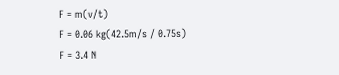F = m(v/t)
F = 0.06 kg(42.5m/s / 0.75s)
F = 3.4 N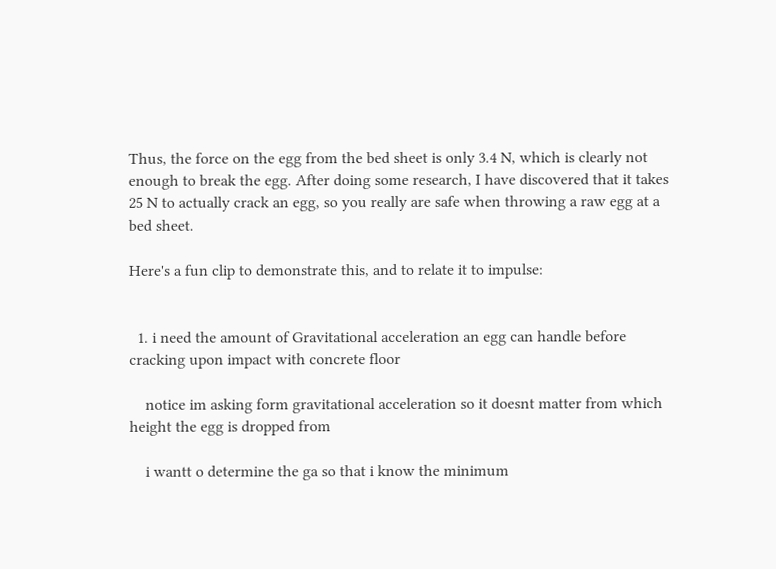Thus, the force on the egg from the bed sheet is only 3.4 N, which is clearly not enough to break the egg. After doing some research, I have discovered that it takes 25 N to actually crack an egg, so you really are safe when throwing a raw egg at a bed sheet.

Here's a fun clip to demonstrate this, and to relate it to impulse:


  1. i need the amount of Gravitational acceleration an egg can handle before cracking upon impact with concrete floor

    notice im asking form gravitational acceleration so it doesnt matter from which height the egg is dropped from

    i wantt o determine the ga so that i know the minimum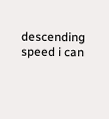descending speed i can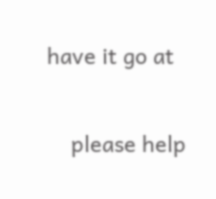have it go at

    please help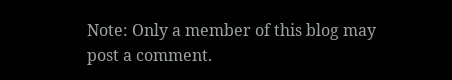Note: Only a member of this blog may post a comment.